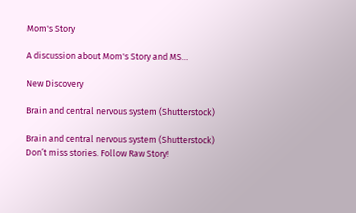Mom's Story

A discussion about Mom's Story and MS…

New Discovery

Brain and central nervous system (Shutterstock)

Brain and central nervous system (Shutterstock)
Don’t miss stories. Follow Raw Story!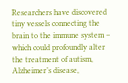Researchers have discovered tiny vessels connecting the brain to the immune system – which could profoundly alter the treatment of autism, Alzheimer’s disease,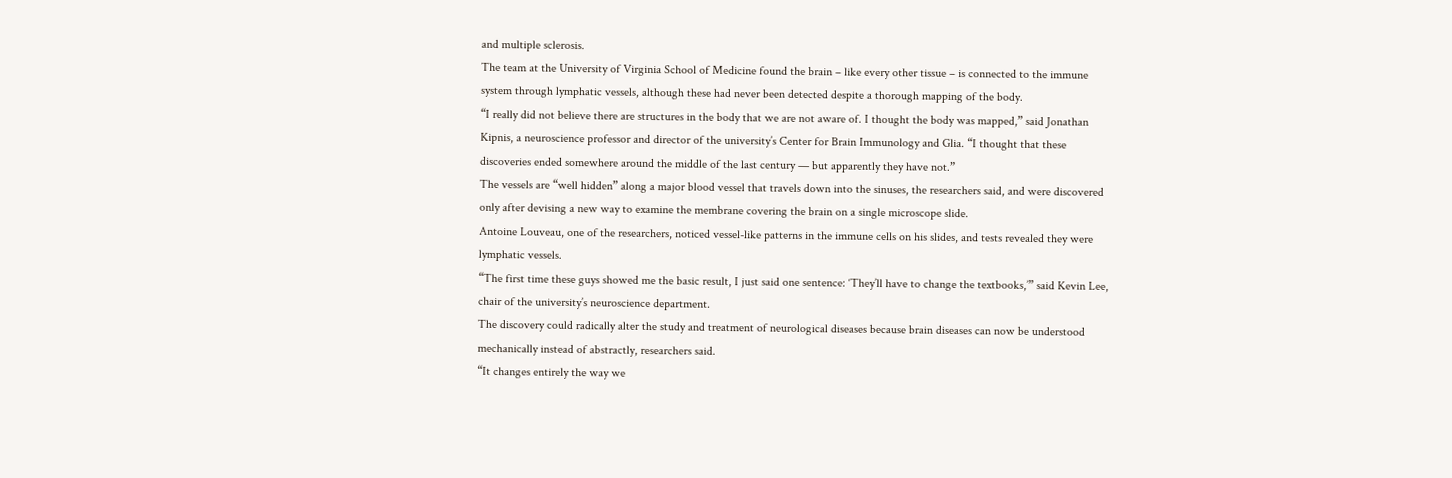and multiple sclerosis.
The team at the University of Virginia School of Medicine found the brain – like every other tissue – is connected to the immune system through lymphatic vessels, although these had never been detected despite a thorough mapping of the body.
“I really did not believe there are structures in the body that we are not aware of. I thought the body was mapped,” said Jonathan Kipnis, a neuroscience professor and director of the university’s Center for Brain Immunology and Glia. “I thought that these discoveries ended somewhere around the middle of the last century — but apparently they have not.”
The vessels are “well hidden” along a major blood vessel that travels down into the sinuses, the researchers said, and were discovered only after devising a new way to examine the membrane covering the brain on a single microscope slide.
Antoine Louveau, one of the researchers, noticed vessel-like patterns in the immune cells on his slides, and tests revealed they were lymphatic vessels.
“The first time these guys showed me the basic result, I just said one sentence: ‘They’ll have to change the textbooks,’” said Kevin Lee, chair of the university’s neuroscience department.
The discovery could radically alter the study and treatment of neurological diseases because brain diseases can now be understood mechanically instead of abstractly, researchers said.
“It changes entirely the way we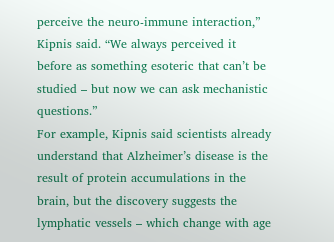perceive the neuro-immune interaction,” Kipnis said. “We always perceived it before as something esoteric that can’t be studied – but now we can ask mechanistic questions.”
For example, Kipnis said scientists already understand that Alzheimer’s disease is the result of protein accumulations in the brain, but the discovery suggests the lymphatic vessels – which change with age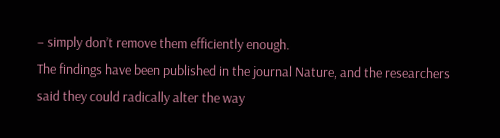– simply don’t remove them efficiently enough.
The findings have been published in the journal Nature, and the researchers said they could radically alter the way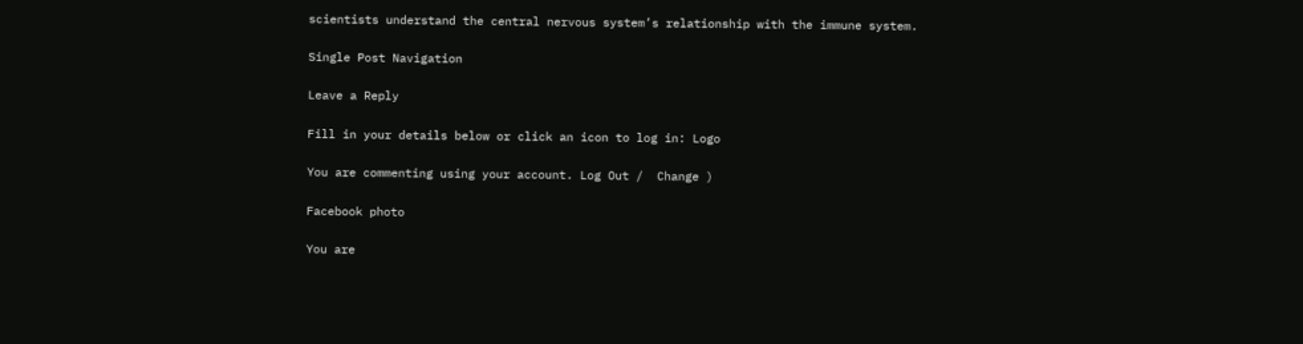scientists understand the central nervous system’s relationship with the immune system.

Single Post Navigation

Leave a Reply

Fill in your details below or click an icon to log in: Logo

You are commenting using your account. Log Out /  Change )

Facebook photo

You are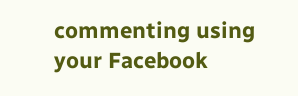commenting using your Facebook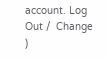account. Log Out /  Change )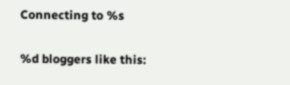Connecting to %s

%d bloggers like this: